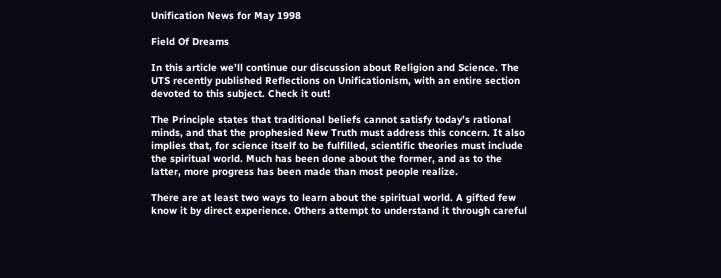Unification News for May 1998

Field Of Dreams

In this article we’ll continue our discussion about Religion and Science. The UTS recently published Reflections on Unificationism, with an entire section devoted to this subject. Check it out!

The Principle states that traditional beliefs cannot satisfy today’s rational minds, and that the prophesied New Truth must address this concern. It also implies that, for science itself to be fulfilled, scientific theories must include the spiritual world. Much has been done about the former, and as to the latter, more progress has been made than most people realize.

There are at least two ways to learn about the spiritual world. A gifted few know it by direct experience. Others attempt to understand it through careful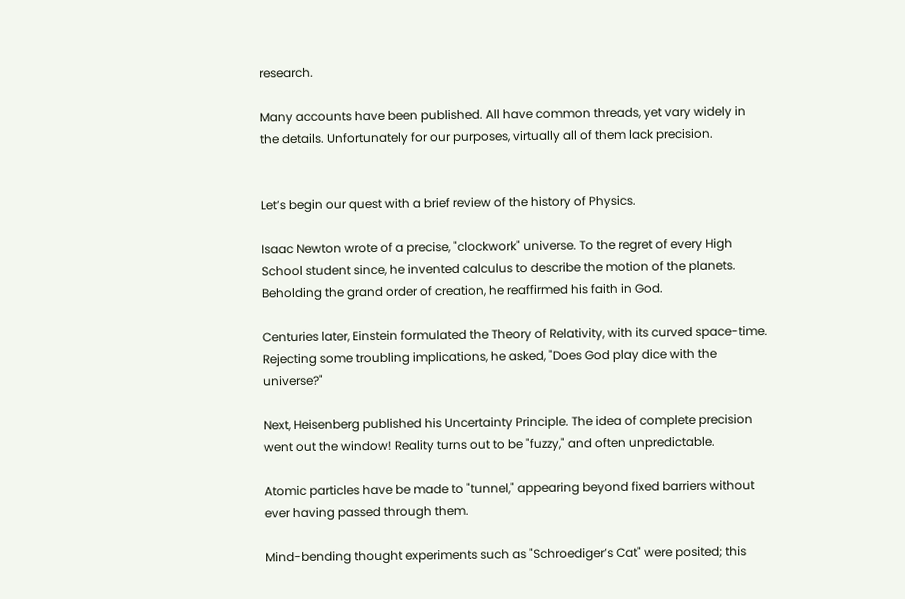research.

Many accounts have been published. All have common threads, yet vary widely in the details. Unfortunately for our purposes, virtually all of them lack precision.


Let’s begin our quest with a brief review of the history of Physics.

Isaac Newton wrote of a precise, "clockwork" universe. To the regret of every High School student since, he invented calculus to describe the motion of the planets. Beholding the grand order of creation, he reaffirmed his faith in God.

Centuries later, Einstein formulated the Theory of Relativity, with its curved space-time. Rejecting some troubling implications, he asked, "Does God play dice with the universe?"

Next, Heisenberg published his Uncertainty Principle. The idea of complete precision went out the window! Reality turns out to be "fuzzy," and often unpredictable.

Atomic particles have be made to "tunnel," appearing beyond fixed barriers without ever having passed through them.

Mind-bending thought experiments such as "Schroediger’s Cat" were posited; this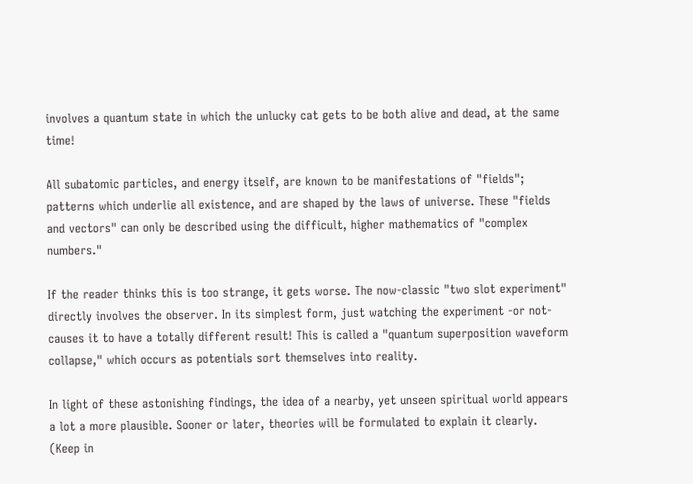involves a quantum state in which the unlucky cat gets to be both alive and dead, at the same time!

All subatomic particles, and energy itself, are known to be manifestations of "fields"; patterns which underlie all existence, and are shaped by the laws of universe. These "fields and vectors" can only be described using the difficult, higher mathematics of "complex numbers."

If the reader thinks this is too strange, it gets worse. The now-classic "two slot experiment" directly involves the observer. In its simplest form, just watching the experiment -or not- causes it to have a totally different result! This is called a "quantum superposition waveform collapse," which occurs as potentials sort themselves into reality.

In light of these astonishing findings, the idea of a nearby, yet unseen spiritual world appears a lot a more plausible. Sooner or later, theories will be formulated to explain it clearly. (Keep in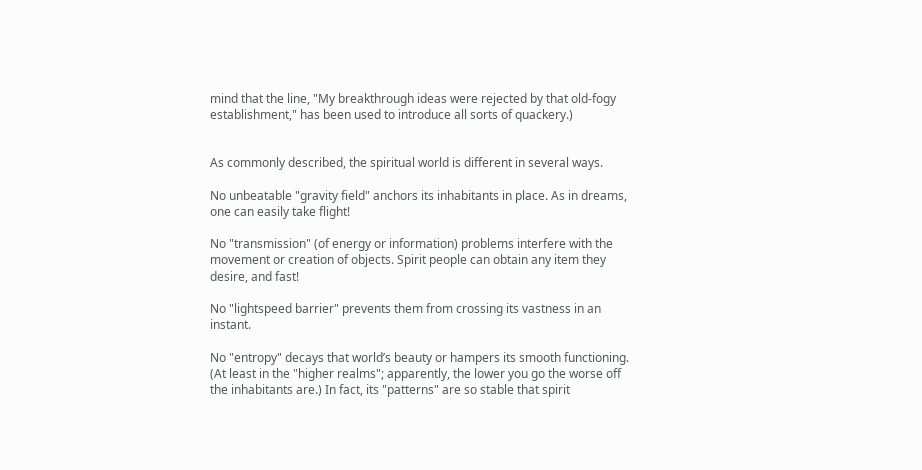mind that the line, "My breakthrough ideas were rejected by that old-fogy establishment," has been used to introduce all sorts of quackery.)


As commonly described, the spiritual world is different in several ways.

No unbeatable "gravity field" anchors its inhabitants in place. As in dreams, one can easily take flight!

No "transmission" (of energy or information) problems interfere with the movement or creation of objects. Spirit people can obtain any item they desire, and fast!

No "lightspeed barrier" prevents them from crossing its vastness in an instant.

No "entropy" decays that world’s beauty or hampers its smooth functioning. (At least in the "higher realms"; apparently, the lower you go the worse off the inhabitants are.) In fact, its "patterns" are so stable that spirit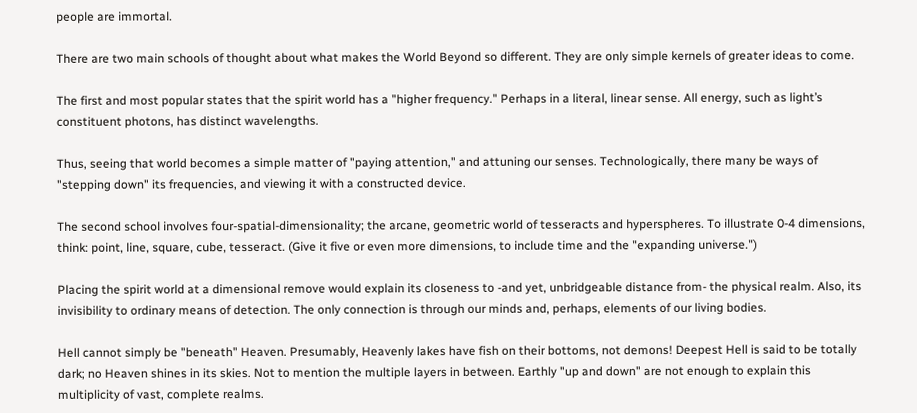people are immortal.

There are two main schools of thought about what makes the World Beyond so different. They are only simple kernels of greater ideas to come.

The first and most popular states that the spirit world has a "higher frequency." Perhaps in a literal, linear sense. All energy, such as light’s constituent photons, has distinct wavelengths.

Thus, seeing that world becomes a simple matter of "paying attention," and attuning our senses. Technologically, there many be ways of "stepping down" its frequencies, and viewing it with a constructed device.

The second school involves four-spatial-dimensionality; the arcane, geometric world of tesseracts and hyperspheres. To illustrate 0-4 dimensions, think: point, line, square, cube, tesseract. (Give it five or even more dimensions, to include time and the "expanding universe.")

Placing the spirit world at a dimensional remove would explain its closeness to -and yet, unbridgeable distance from- the physical realm. Also, its invisibility to ordinary means of detection. The only connection is through our minds and, perhaps, elements of our living bodies.

Hell cannot simply be "beneath" Heaven. Presumably, Heavenly lakes have fish on their bottoms, not demons! Deepest Hell is said to be totally dark; no Heaven shines in its skies. Not to mention the multiple layers in between. Earthly "up and down" are not enough to explain this multiplicity of vast, complete realms.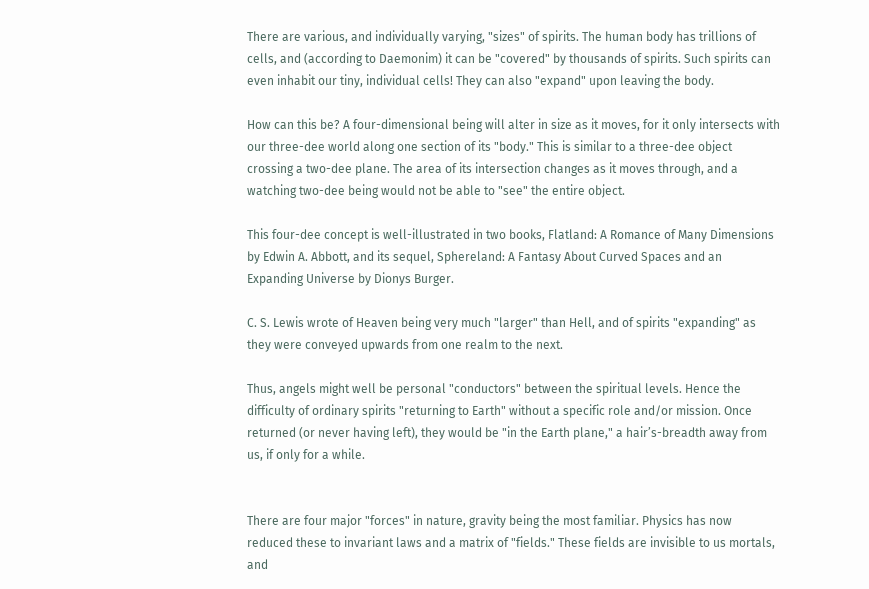There are various, and individually varying, "sizes" of spirits. The human body has trillions of cells, and (according to Daemonim) it can be "covered" by thousands of spirits. Such spirits can even inhabit our tiny, individual cells! They can also "expand" upon leaving the body.

How can this be? A four-dimensional being will alter in size as it moves, for it only intersects with our three-dee world along one section of its "body." This is similar to a three-dee object crossing a two-dee plane. The area of its intersection changes as it moves through, and a watching two-dee being would not be able to "see" the entire object.

This four-dee concept is well-illustrated in two books, Flatland: A Romance of Many Dimensions by Edwin A. Abbott, and its sequel, Sphereland: A Fantasy About Curved Spaces and an Expanding Universe by Dionys Burger.

C. S. Lewis wrote of Heaven being very much "larger" than Hell, and of spirits "expanding" as they were conveyed upwards from one realm to the next.

Thus, angels might well be personal "conductors" between the spiritual levels. Hence the difficulty of ordinary spirits "returning to Earth" without a specific role and/or mission. Once returned (or never having left), they would be "in the Earth plane," a hair’s-breadth away from us, if only for a while.


There are four major "forces" in nature, gravity being the most familiar. Physics has now reduced these to invariant laws and a matrix of "fields." These fields are invisible to us mortals, and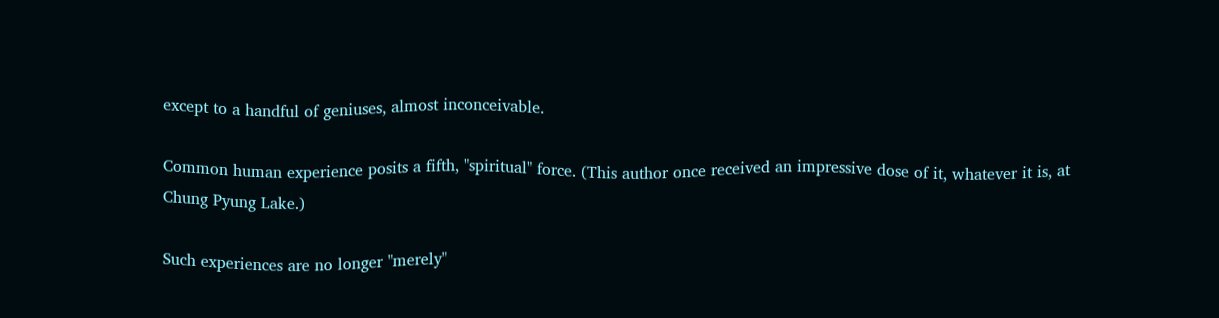except to a handful of geniuses, almost inconceivable.

Common human experience posits a fifth, "spiritual" force. (This author once received an impressive dose of it, whatever it is, at Chung Pyung Lake.)

Such experiences are no longer "merely"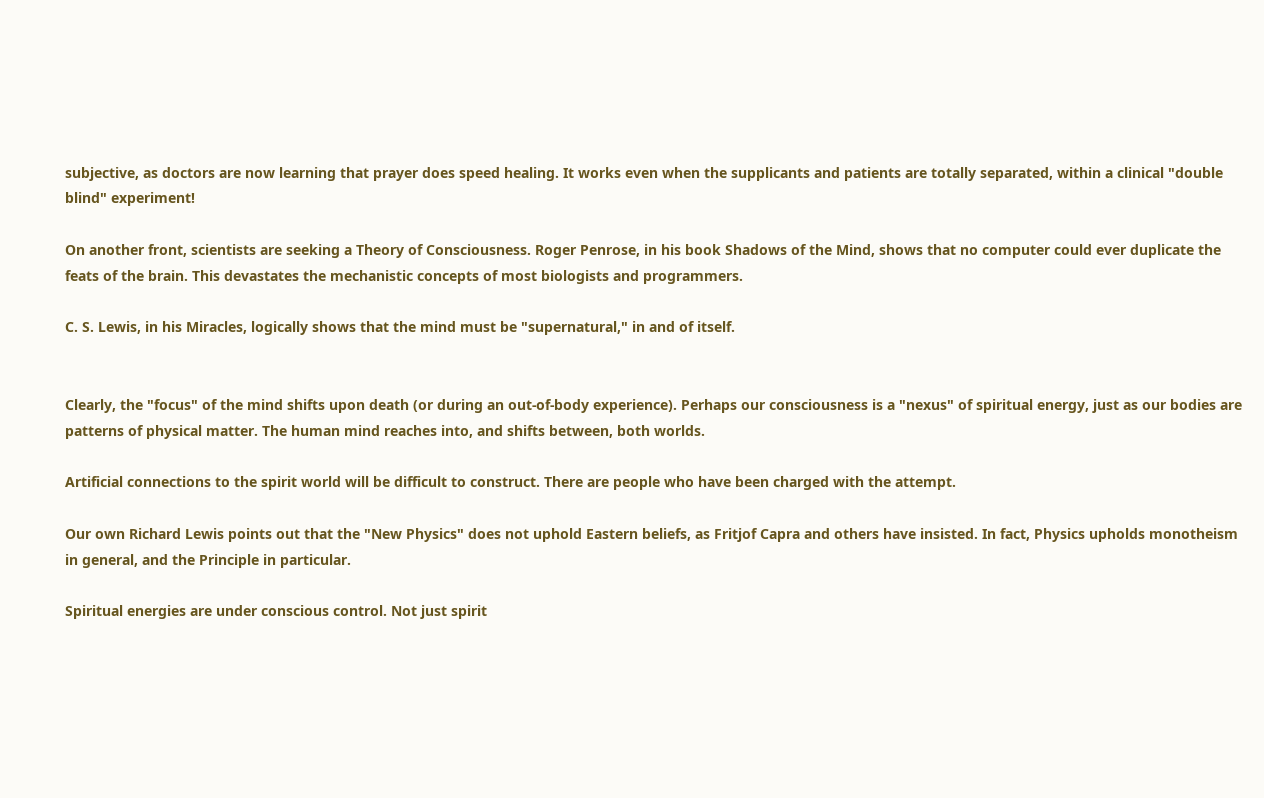subjective, as doctors are now learning that prayer does speed healing. It works even when the supplicants and patients are totally separated, within a clinical "double blind" experiment!

On another front, scientists are seeking a Theory of Consciousness. Roger Penrose, in his book Shadows of the Mind, shows that no computer could ever duplicate the feats of the brain. This devastates the mechanistic concepts of most biologists and programmers.

C. S. Lewis, in his Miracles, logically shows that the mind must be "supernatural," in and of itself.


Clearly, the "focus" of the mind shifts upon death (or during an out-of-body experience). Perhaps our consciousness is a "nexus" of spiritual energy, just as our bodies are patterns of physical matter. The human mind reaches into, and shifts between, both worlds.

Artificial connections to the spirit world will be difficult to construct. There are people who have been charged with the attempt.

Our own Richard Lewis points out that the "New Physics" does not uphold Eastern beliefs, as Fritjof Capra and others have insisted. In fact, Physics upholds monotheism in general, and the Principle in particular.

Spiritual energies are under conscious control. Not just spirit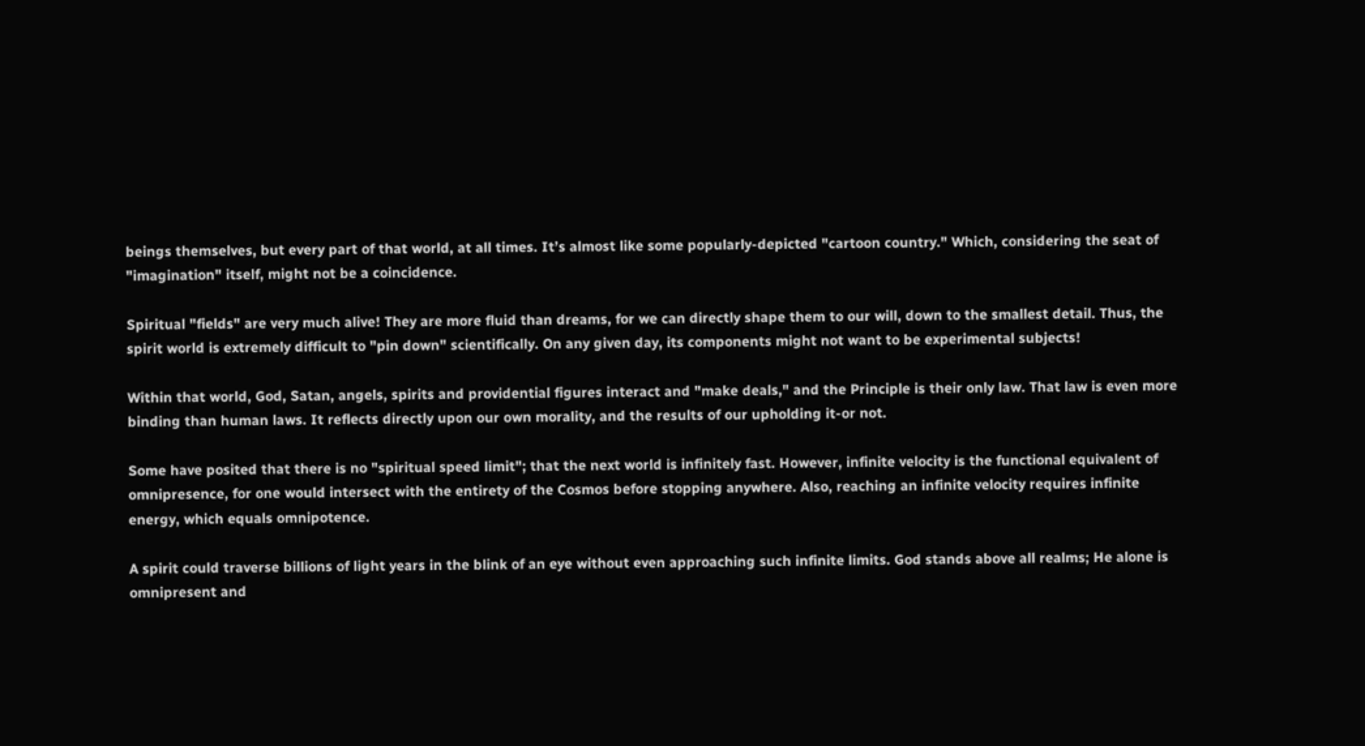beings themselves, but every part of that world, at all times. It’s almost like some popularly-depicted "cartoon country." Which, considering the seat of "imagination" itself, might not be a coincidence.

Spiritual "fields" are very much alive! They are more fluid than dreams, for we can directly shape them to our will, down to the smallest detail. Thus, the spirit world is extremely difficult to "pin down" scientifically. On any given day, its components might not want to be experimental subjects!

Within that world, God, Satan, angels, spirits and providential figures interact and "make deals," and the Principle is their only law. That law is even more binding than human laws. It reflects directly upon our own morality, and the results of our upholding it-or not.

Some have posited that there is no "spiritual speed limit"; that the next world is infinitely fast. However, infinite velocity is the functional equivalent of omnipresence, for one would intersect with the entirety of the Cosmos before stopping anywhere. Also, reaching an infinite velocity requires infinite energy, which equals omnipotence.

A spirit could traverse billions of light years in the blink of an eye without even approaching such infinite limits. God stands above all realms; He alone is omnipresent and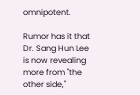omnipotent.

Rumor has it that Dr. Sang Hun Lee is now revealing more from "the other side,"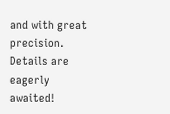and with great precision. Details are eagerly awaited!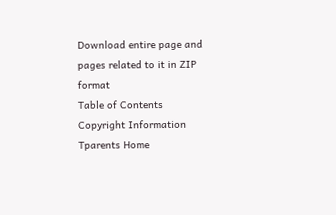Download entire page and pages related to it in ZIP format
Table of Contents
Copyright Information
Tparents Home